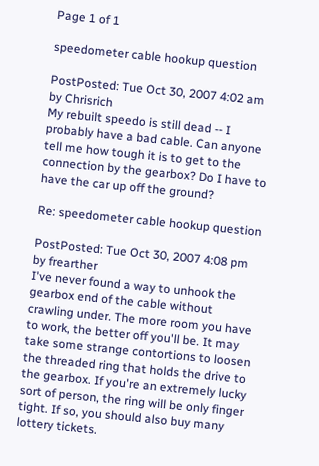Page 1 of 1

speedometer cable hookup question

PostPosted: Tue Oct 30, 2007 4:02 am
by Chrisrich
My rebuilt speedo is still dead -- I probably have a bad cable. Can anyone tell me how tough it is to get to the connection by the gearbox? Do I have to have the car up off the ground?

Re: speedometer cable hookup question

PostPosted: Tue Oct 30, 2007 4:08 pm
by frearther
I've never found a way to unhook the gearbox end of the cable without crawling under. The more room you have to work, the better off you'll be. It may take some strange contortions to loosen the threaded ring that holds the drive to the gearbox. If you're an extremely lucky sort of person, the ring will be only finger tight. If so, you should also buy many lottery tickets.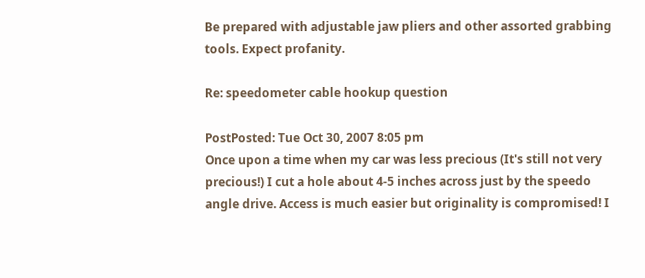Be prepared with adjustable jaw pliers and other assorted grabbing tools. Expect profanity.

Re: speedometer cable hookup question

PostPosted: Tue Oct 30, 2007 8:05 pm
Once upon a time when my car was less precious (It's still not very precious!) I cut a hole about 4-5 inches across just by the speedo angle drive. Access is much easier but originality is compromised! I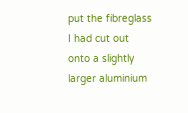put the fibreglass I had cut out onto a slightly larger aluminium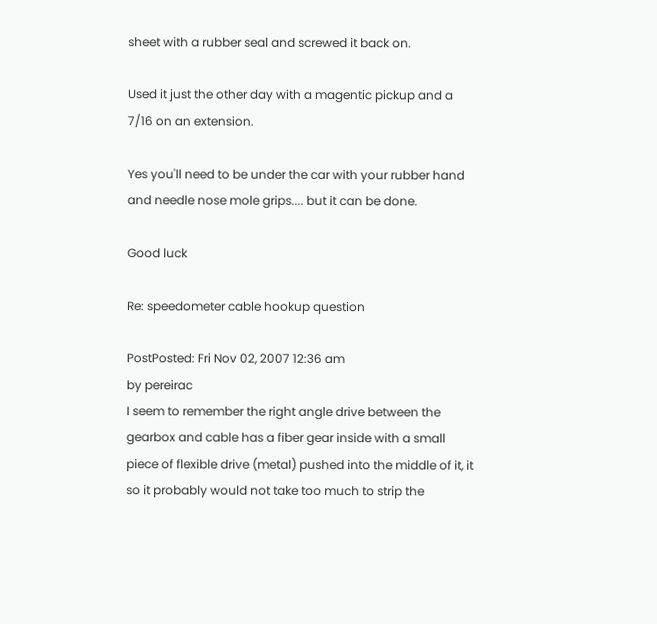sheet with a rubber seal and screwed it back on.

Used it just the other day with a magentic pickup and a 7/16 on an extension.

Yes you'll need to be under the car with your rubber hand and needle nose mole grips.... but it can be done.

Good luck

Re: speedometer cable hookup question

PostPosted: Fri Nov 02, 2007 12:36 am
by pereirac
I seem to remember the right angle drive between the gearbox and cable has a fiber gear inside with a small piece of flexible drive (metal) pushed into the middle of it, it so it probably would not take too much to strip the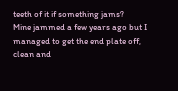teeth of it if something jams?
Mine jammed a few years ago but I managed to get the end plate off, clean and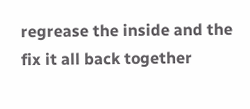regrease the inside and the fix it all back together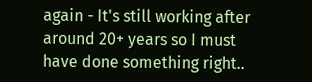again - It's still working after around 20+ years so I must have done something right..